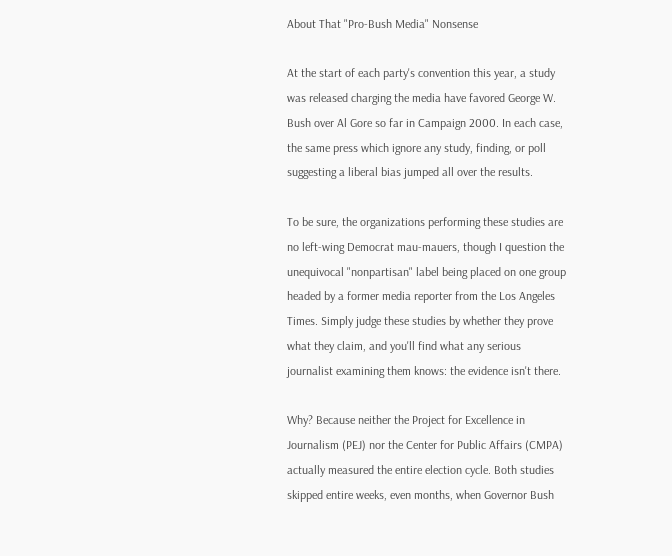About That "Pro-Bush Media" Nonsense

At the start of each party's convention this year, a study was released charging the media have favored George W. Bush over Al Gore so far in Campaign 2000. In each case, the same press which ignore any study, finding, or poll suggesting a liberal bias jumped all over the results.

To be sure, the organizations performing these studies are no left-wing Democrat mau-mauers, though I question the unequivocal "nonpartisan" label being placed on one group headed by a former media reporter from the Los Angeles Times. Simply judge these studies by whether they prove what they claim, and you'll find what any serious journalist examining them knows: the evidence isn't there.

Why? Because neither the Project for Excellence in Journalism (PEJ) nor the Center for Public Affairs (CMPA) actually measured the entire election cycle. Both studies skipped entire weeks, even months, when Governor Bush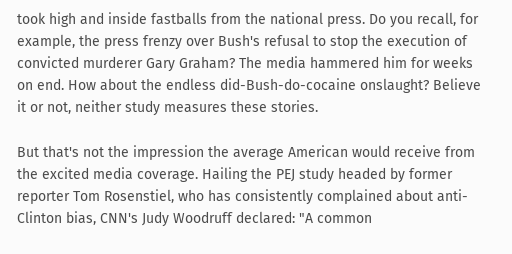took high and inside fastballs from the national press. Do you recall, for example, the press frenzy over Bush's refusal to stop the execution of convicted murderer Gary Graham? The media hammered him for weeks on end. How about the endless did-Bush-do-cocaine onslaught? Believe it or not, neither study measures these stories.

But that's not the impression the average American would receive from the excited media coverage. Hailing the PEJ study headed by former reporter Tom Rosenstiel, who has consistently complained about anti-Clinton bias, CNN's Judy Woodruff declared: "A common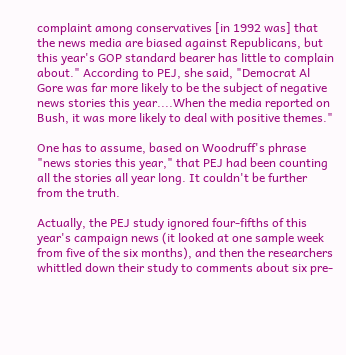complaint among conservatives [in 1992 was] that the news media are biased against Republicans, but this year's GOP standard bearer has little to complain about." According to PEJ, she said, "Democrat Al Gore was far more likely to be the subject of negative news stories this year....When the media reported on Bush, it was more likely to deal with positive themes."

One has to assume, based on Woodruff's phrase "news stories this year," that PEJ had been counting all the stories all year long. It couldn't be further from the truth.

Actually, the PEJ study ignored four-fifths of this year's campaign news (it looked at one sample week from five of the six months), and then the researchers whittled down their study to comments about six pre-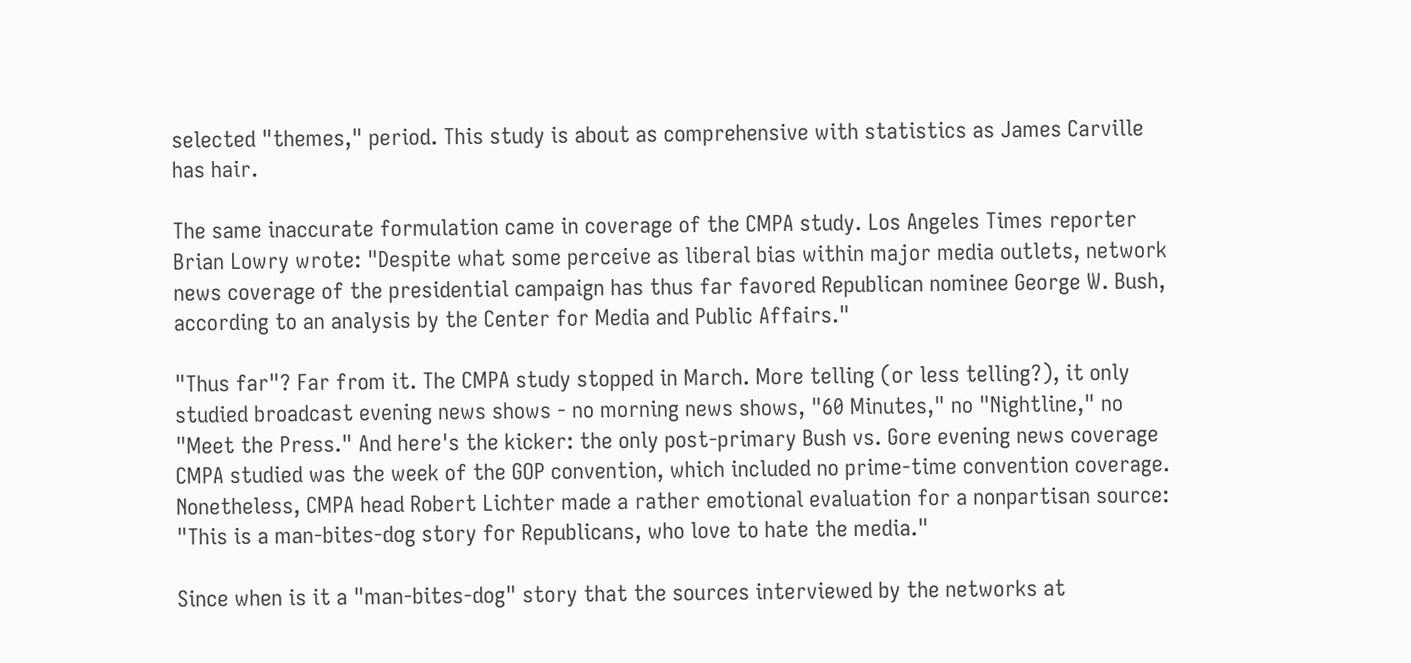selected "themes," period. This study is about as comprehensive with statistics as James Carville has hair.

The same inaccurate formulation came in coverage of the CMPA study. Los Angeles Times reporter Brian Lowry wrote: "Despite what some perceive as liberal bias within major media outlets, network news coverage of the presidential campaign has thus far favored Republican nominee George W. Bush, according to an analysis by the Center for Media and Public Affairs."

"Thus far"? Far from it. The CMPA study stopped in March. More telling (or less telling?), it only studied broadcast evening news shows - no morning news shows, "60 Minutes," no "Nightline," no "Meet the Press." And here's the kicker: the only post-primary Bush vs. Gore evening news coverage CMPA studied was the week of the GOP convention, which included no prime-time convention coverage. Nonetheless, CMPA head Robert Lichter made a rather emotional evaluation for a nonpartisan source: "This is a man-bites-dog story for Republicans, who love to hate the media."

Since when is it a "man-bites-dog" story that the sources interviewed by the networks at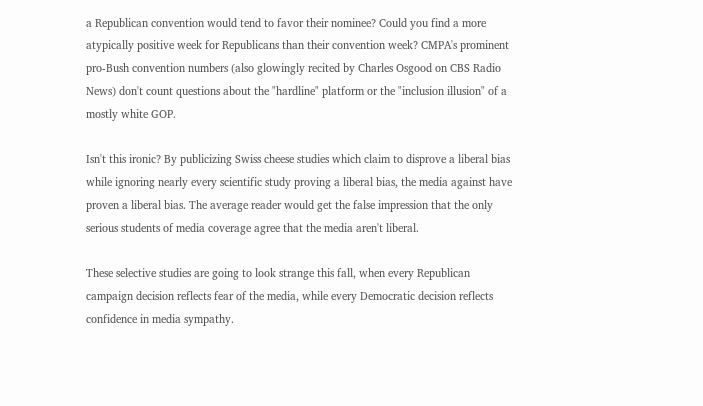a Republican convention would tend to favor their nominee? Could you find a more atypically positive week for Republicans than their convention week? CMPA's prominent pro-Bush convention numbers (also glowingly recited by Charles Osgood on CBS Radio News) don't count questions about the "hardline" platform or the "inclusion illusion" of a mostly white GOP.

Isn't this ironic? By publicizing Swiss cheese studies which claim to disprove a liberal bias while ignoring nearly every scientific study proving a liberal bias, the media against have proven a liberal bias. The average reader would get the false impression that the only serious students of media coverage agree that the media aren't liberal.

These selective studies are going to look strange this fall, when every Republican campaign decision reflects fear of the media, while every Democratic decision reflects confidence in media sympathy.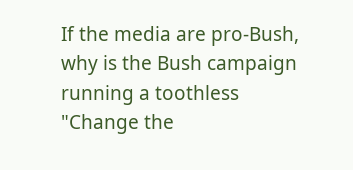If the media are pro-Bush, why is the Bush campaign running a toothless "Change the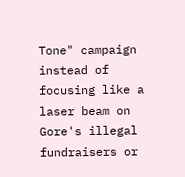Tone" campaign instead of focusing like a laser beam on Gore's illegal fundraisers or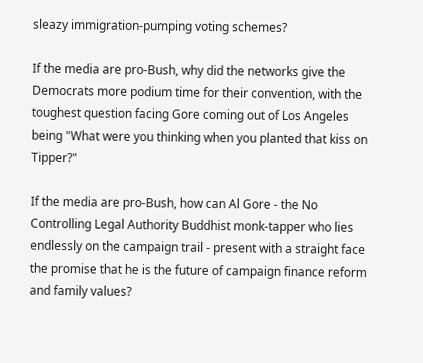sleazy immigration-pumping voting schemes?

If the media are pro-Bush, why did the networks give the Democrats more podium time for their convention, with the toughest question facing Gore coming out of Los Angeles being "What were you thinking when you planted that kiss on Tipper?"

If the media are pro-Bush, how can Al Gore - the No Controlling Legal Authority Buddhist monk-tapper who lies endlessly on the campaign trail - present with a straight face the promise that he is the future of campaign finance reform and family values?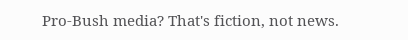Pro-Bush media? That's fiction, not news.